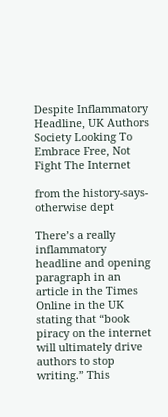Despite Inflammatory Headline, UK Authors Society Looking To Embrace Free, Not Fight The Internet

from the history-says-otherwise dept

There’s a really inflammatory headline and opening paragraph in an article in the Times Online in the UK stating that “book piracy on the internet will ultimately drive authors to stop writing.” This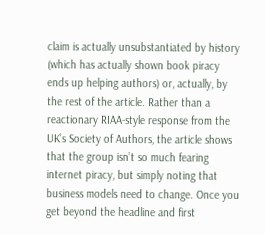claim is actually unsubstantiated by history (which has actually shown book piracy ends up helping authors) or, actually, by the rest of the article. Rather than a reactionary RIAA-style response from the UK’s Society of Authors, the article shows that the group isn’t so much fearing internet piracy, but simply noting that business models need to change. Once you get beyond the headline and first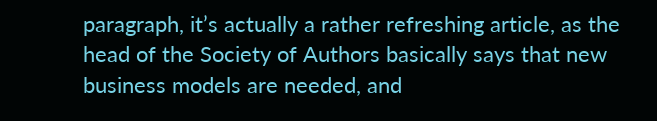paragraph, it’s actually a rather refreshing article, as the head of the Society of Authors basically says that new business models are needed, and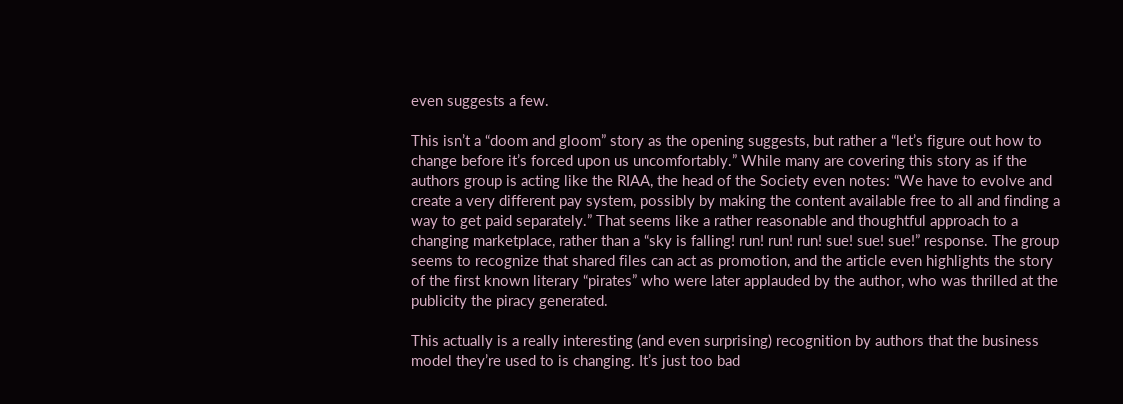even suggests a few.

This isn’t a “doom and gloom” story as the opening suggests, but rather a “let’s figure out how to change before it’s forced upon us uncomfortably.” While many are covering this story as if the authors group is acting like the RIAA, the head of the Society even notes: “We have to evolve and create a very different pay system, possibly by making the content available free to all and finding a way to get paid separately.” That seems like a rather reasonable and thoughtful approach to a changing marketplace, rather than a “sky is falling! run! run! run! sue! sue! sue!” response. The group seems to recognize that shared files can act as promotion, and the article even highlights the story of the first known literary “pirates” who were later applauded by the author, who was thrilled at the publicity the piracy generated.

This actually is a really interesting (and even surprising) recognition by authors that the business model they’re used to is changing. It’s just too bad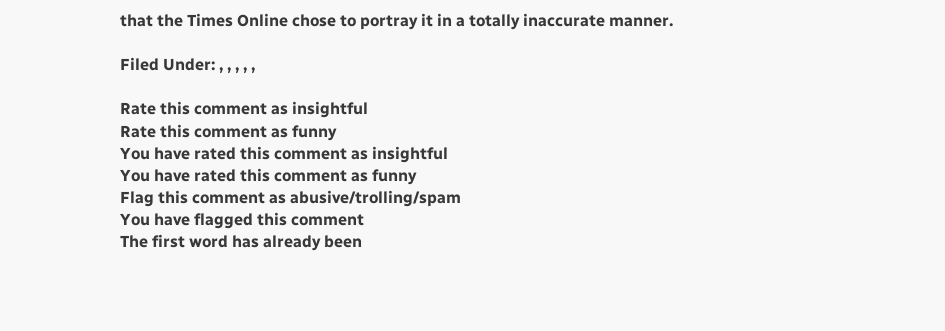that the Times Online chose to portray it in a totally inaccurate manner.

Filed Under: , , , , ,

Rate this comment as insightful
Rate this comment as funny
You have rated this comment as insightful
You have rated this comment as funny
Flag this comment as abusive/trolling/spam
You have flagged this comment
The first word has already been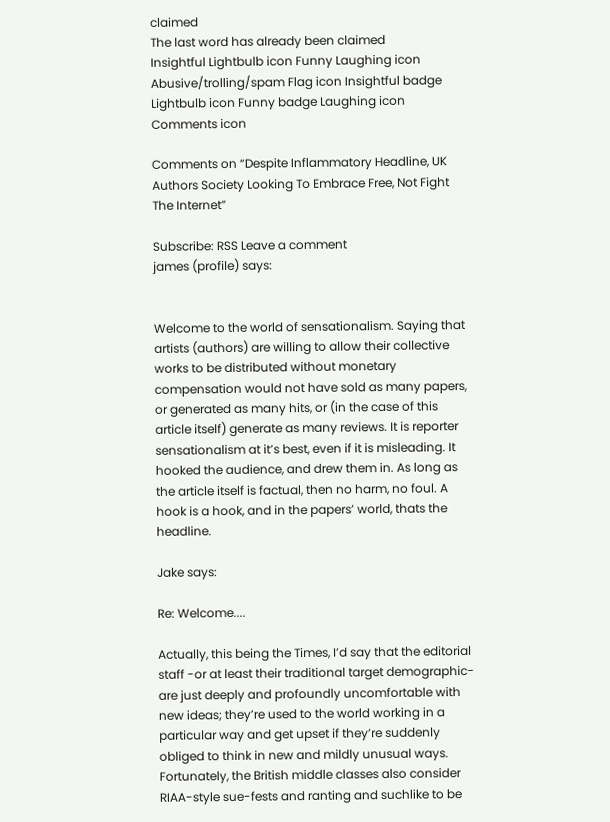claimed
The last word has already been claimed
Insightful Lightbulb icon Funny Laughing icon Abusive/trolling/spam Flag icon Insightful badge Lightbulb icon Funny badge Laughing icon Comments icon

Comments on “Despite Inflammatory Headline, UK Authors Society Looking To Embrace Free, Not Fight The Internet”

Subscribe: RSS Leave a comment
james (profile) says:


Welcome to the world of sensationalism. Saying that artists (authors) are willing to allow their collective works to be distributed without monetary compensation would not have sold as many papers, or generated as many hits, or (in the case of this article itself) generate as many reviews. It is reporter sensationalism at it’s best, even if it is misleading. It hooked the audience, and drew them in. As long as the article itself is factual, then no harm, no foul. A hook is a hook, and in the papers’ world, thats the headline.

Jake says:

Re: Welcome....

Actually, this being the Times, I’d say that the editorial staff -or at least their traditional target demographic- are just deeply and profoundly uncomfortable with new ideas; they’re used to the world working in a particular way and get upset if they’re suddenly obliged to think in new and mildly unusual ways. Fortunately, the British middle classes also consider RIAA-style sue-fests and ranting and suchlike to be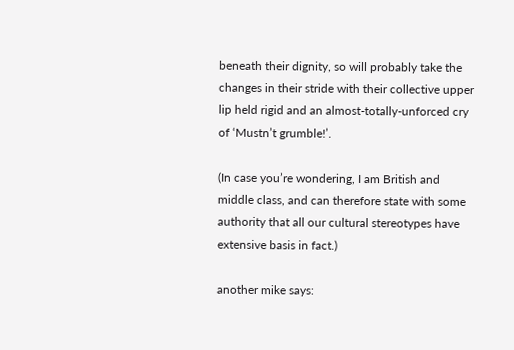beneath their dignity, so will probably take the changes in their stride with their collective upper lip held rigid and an almost-totally-unforced cry of ‘Mustn’t grumble!’.

(In case you’re wondering, I am British and middle class, and can therefore state with some authority that all our cultural stereotypes have extensive basis in fact.)

another mike says: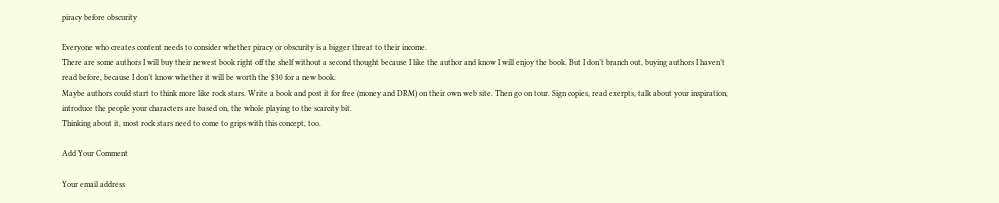piracy before obscurity

Everyone who creates content needs to consider whether piracy or obscurity is a bigger threat to their income.
There are some authors I will buy their newest book right off the shelf without a second thought because I like the author and know I will enjoy the book. But I don’t branch out, buying authors I haven’t read before, because I don’t know whether it will be worth the $30 for a new book.
Maybe authors could start to think more like rock stars. Write a book and post it for free (money and DRM) on their own web site. Then go on tour. Sign copies, read exerpts, talk about your inspiration, introduce the people your characters are based on, the whole playing to the scarcity bit.
Thinking about it, most rock stars need to come to grips with this concept, too.

Add Your Comment

Your email address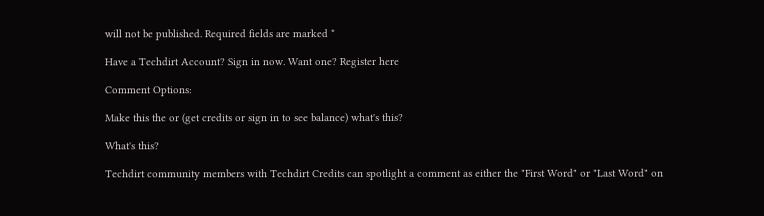will not be published. Required fields are marked *

Have a Techdirt Account? Sign in now. Want one? Register here

Comment Options:

Make this the or (get credits or sign in to see balance) what's this?

What's this?

Techdirt community members with Techdirt Credits can spotlight a comment as either the "First Word" or "Last Word" on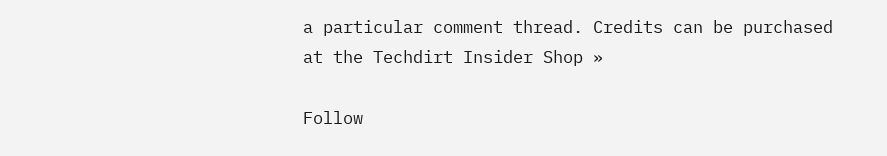a particular comment thread. Credits can be purchased at the Techdirt Insider Shop »

Follow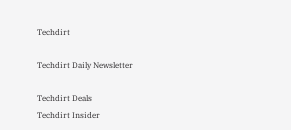Techdirt

Techdirt Daily Newsletter

Techdirt Deals
Techdirt Insider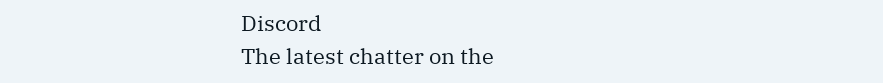Discord
The latest chatter on the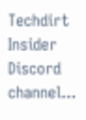Techdirt Insider Discord channel...